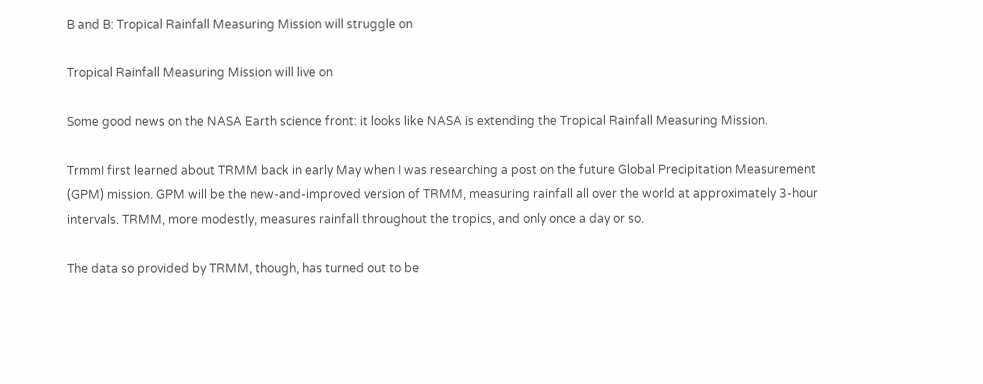B and B: Tropical Rainfall Measuring Mission will struggle on

Tropical Rainfall Measuring Mission will live on

Some good news on the NASA Earth science front: it looks like NASA is extending the Tropical Rainfall Measuring Mission.

TrmmI first learned about TRMM back in early May when I was researching a post on the future Global Precipitation Measurement (GPM) mission. GPM will be the new-and-improved version of TRMM, measuring rainfall all over the world at approximately 3-hour intervals. TRMM, more modestly, measures rainfall throughout the tropics, and only once a day or so.

The data so provided by TRMM, though, has turned out to be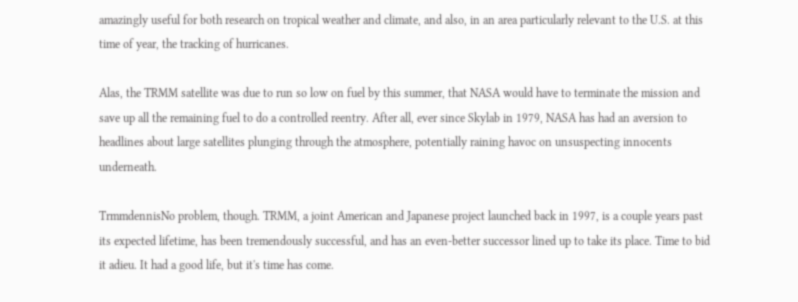amazingly useful for both research on tropical weather and climate, and also, in an area particularly relevant to the U.S. at this time of year, the tracking of hurricanes.

Alas, the TRMM satellite was due to run so low on fuel by this summer, that NASA would have to terminate the mission and save up all the remaining fuel to do a controlled reentry. After all, ever since Skylab in 1979, NASA has had an aversion to headlines about large satellites plunging through the atmosphere, potentially raining havoc on unsuspecting innocents underneath.

TrmmdennisNo problem, though. TRMM, a joint American and Japanese project launched back in 1997, is a couple years past its expected lifetime, has been tremendously successful, and has an even-better successor lined up to take its place. Time to bid it adieu. It had a good life, but it's time has come.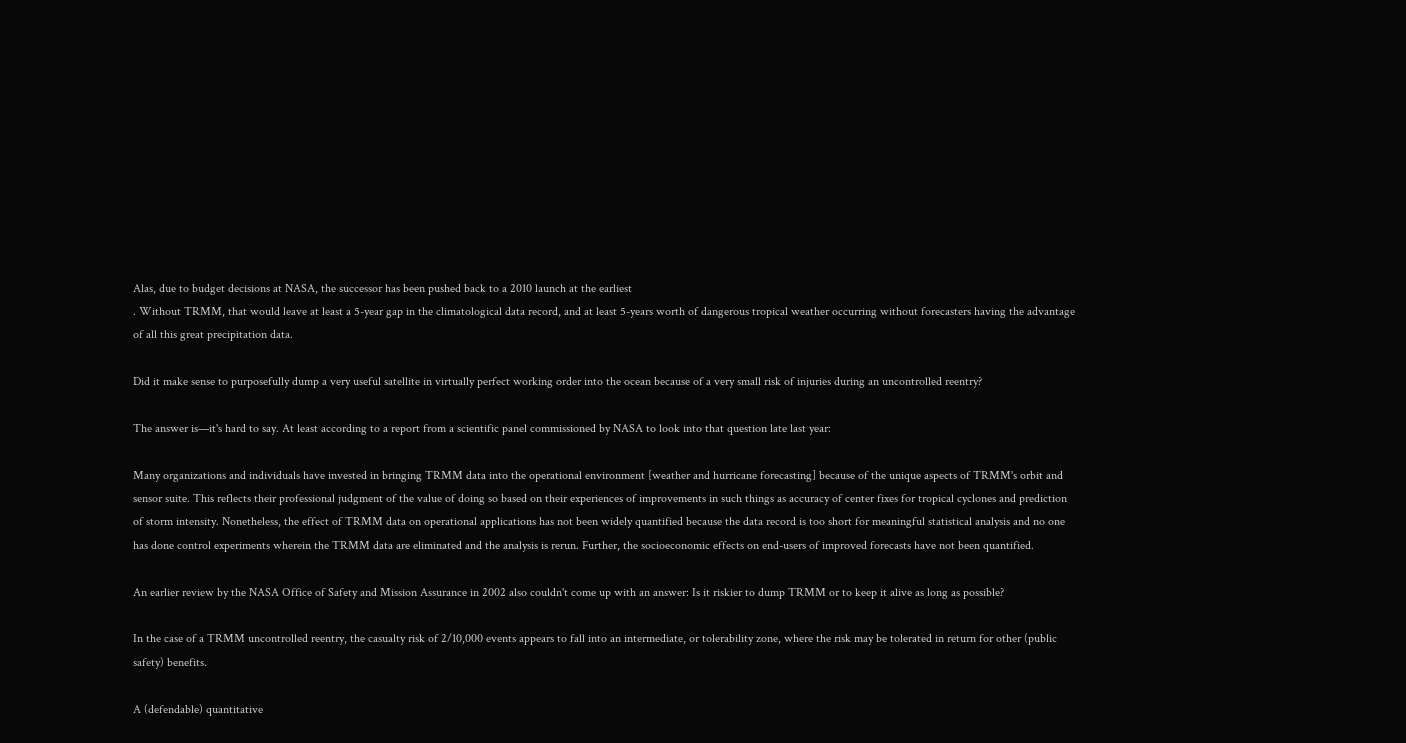Alas, due to budget decisions at NASA, the successor has been pushed back to a 2010 launch at the earliest
. Without TRMM, that would leave at least a 5-year gap in the climatological data record, and at least 5-years worth of dangerous tropical weather occurring without forecasters having the advantage of all this great precipitation data.

Did it make sense to purposefully dump a very useful satellite in virtually perfect working order into the ocean because of a very small risk of injuries during an uncontrolled reentry?

The answer is—it's hard to say. At least according to a report from a scientific panel commissioned by NASA to look into that question late last year:

Many organizations and individuals have invested in bringing TRMM data into the operational environment [weather and hurricane forecasting] because of the unique aspects of TRMM's orbit and sensor suite. This reflects their professional judgment of the value of doing so based on their experiences of improvements in such things as accuracy of center fixes for tropical cyclones and prediction of storm intensity. Nonetheless, the effect of TRMM data on operational applications has not been widely quantified because the data record is too short for meaningful statistical analysis and no one has done control experiments wherein the TRMM data are eliminated and the analysis is rerun. Further, the socioeconomic effects on end-users of improved forecasts have not been quantified.

An earlier review by the NASA Office of Safety and Mission Assurance in 2002 also couldn't come up with an answer: Is it riskier to dump TRMM or to keep it alive as long as possible?

In the case of a TRMM uncontrolled reentry, the casualty risk of 2/10,000 events appears to fall into an intermediate, or tolerability zone, where the risk may be tolerated in return for other (public safety) benefits.

A (defendable) quantitative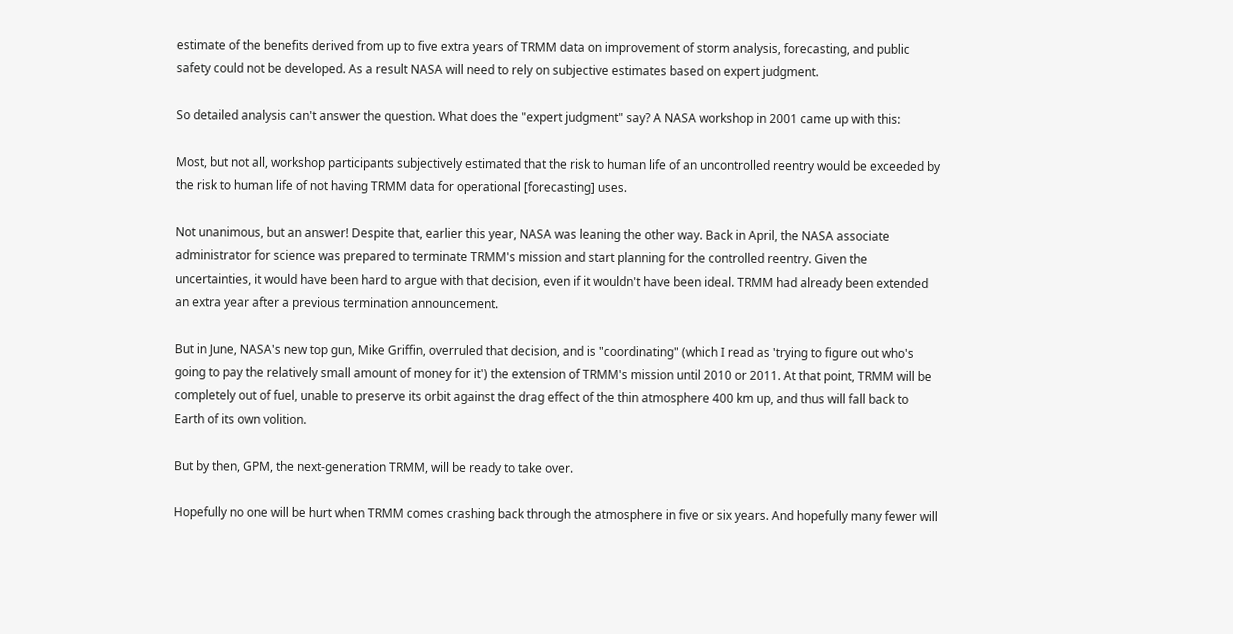estimate of the benefits derived from up to five extra years of TRMM data on improvement of storm analysis, forecasting, and public safety could not be developed. As a result NASA will need to rely on subjective estimates based on expert judgment.

So detailed analysis can't answer the question. What does the "expert judgment" say? A NASA workshop in 2001 came up with this:

Most, but not all, workshop participants subjectively estimated that the risk to human life of an uncontrolled reentry would be exceeded by the risk to human life of not having TRMM data for operational [forecasting] uses.

Not unanimous, but an answer! Despite that, earlier this year, NASA was leaning the other way. Back in April, the NASA associate administrator for science was prepared to terminate TRMM's mission and start planning for the controlled reentry. Given the uncertainties, it would have been hard to argue with that decision, even if it wouldn't have been ideal. TRMM had already been extended an extra year after a previous termination announcement.

But in June, NASA's new top gun, Mike Griffin, overruled that decision, and is "coordinating" (which I read as 'trying to figure out who's going to pay the relatively small amount of money for it') the extension of TRMM's mission until 2010 or 2011. At that point, TRMM will be completely out of fuel, unable to preserve its orbit against the drag effect of the thin atmosphere 400 km up, and thus will fall back to Earth of its own volition.

But by then, GPM, the next-generation TRMM, will be ready to take over.

Hopefully no one will be hurt when TRMM comes crashing back through the atmosphere in five or six years. And hopefully many fewer will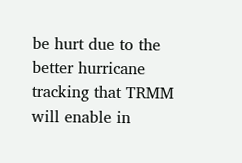be hurt due to the better hurricane tracking that TRMM will enable in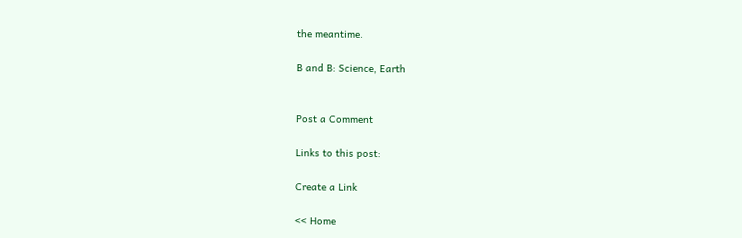the meantime.

B and B: Science, Earth


Post a Comment

Links to this post:

Create a Link

<< Home